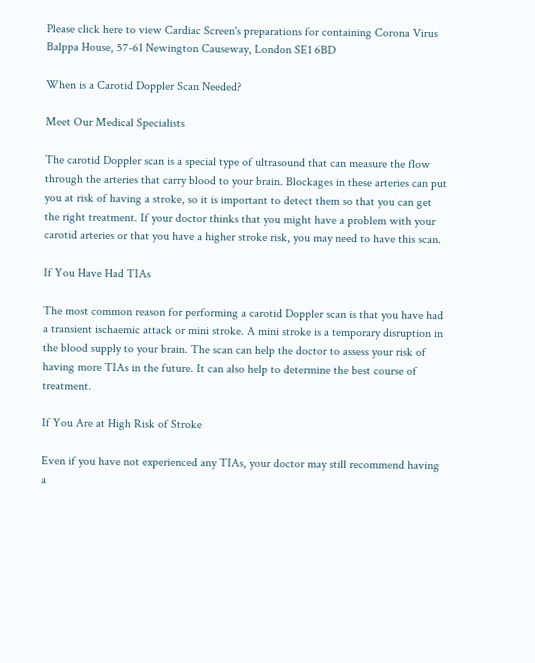Please click here to view Cardiac Screen's preparations for containing Corona Virus
Balppa House, 57-61 Newington Causeway, London SE1 6BD

When is a Carotid Doppler Scan Needed?

Meet Our Medical Specialists

The carotid Doppler scan is a special type of ultrasound that can measure the flow through the arteries that carry blood to your brain. Blockages in these arteries can put you at risk of having a stroke, so it is important to detect them so that you can get the right treatment. If your doctor thinks that you might have a problem with your carotid arteries or that you have a higher stroke risk, you may need to have this scan.

If You Have Had TIAs

The most common reason for performing a carotid Doppler scan is that you have had a transient ischaemic attack or mini stroke. A mini stroke is a temporary disruption in the blood supply to your brain. The scan can help the doctor to assess your risk of having more TIAs in the future. It can also help to determine the best course of treatment.

If You Are at High Risk of Stroke

Even if you have not experienced any TIAs, your doctor may still recommend having a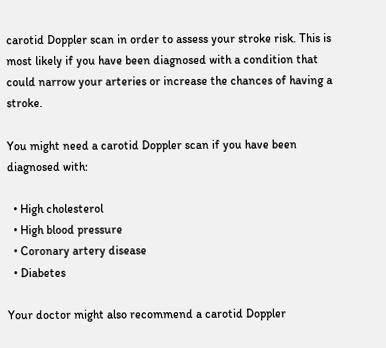carotid Doppler scan in order to assess your stroke risk. This is most likely if you have been diagnosed with a condition that could narrow your arteries or increase the chances of having a stroke.

You might need a carotid Doppler scan if you have been diagnosed with:

  • High cholesterol
  • High blood pressure
  • Coronary artery disease
  • Diabetes

Your doctor might also recommend a carotid Doppler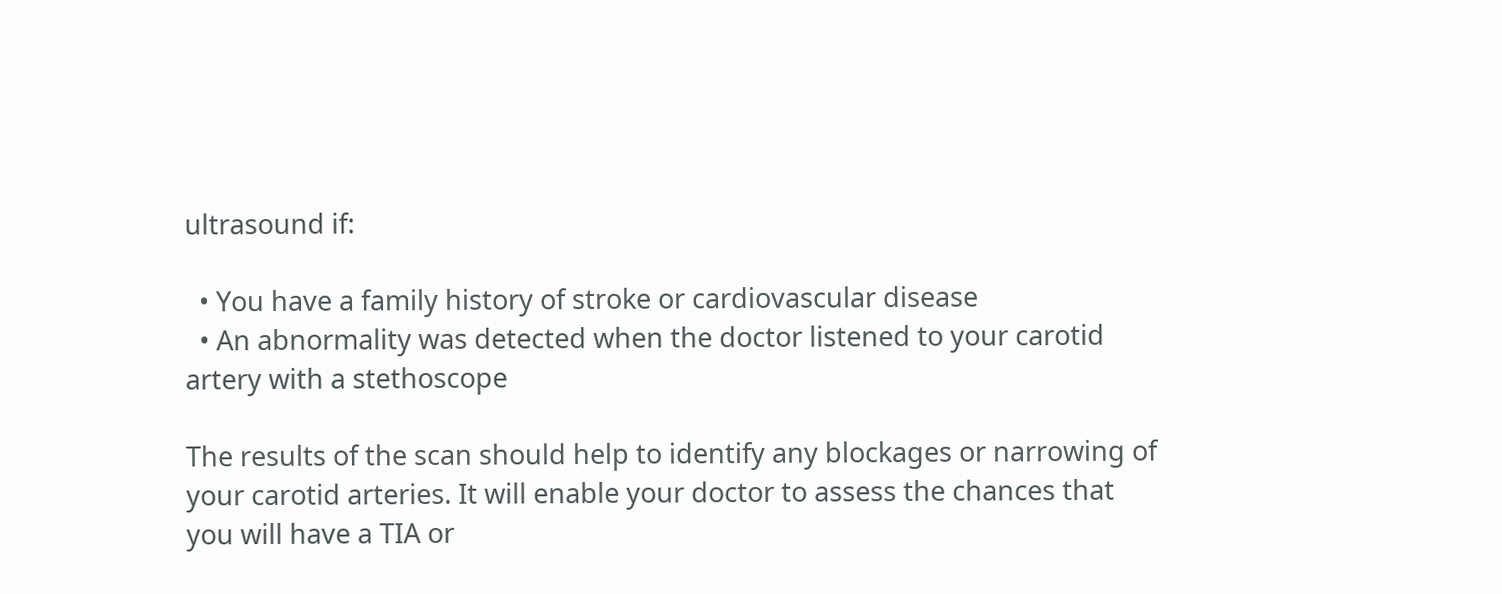ultrasound if:

  • You have a family history of stroke or cardiovascular disease
  • An abnormality was detected when the doctor listened to your carotid artery with a stethoscope

The results of the scan should help to identify any blockages or narrowing of your carotid arteries. It will enable your doctor to assess the chances that you will have a TIA or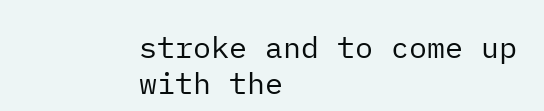stroke and to come up with the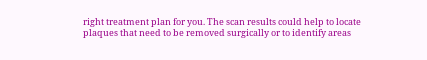right treatment plan for you. The scan results could help to locate plaques that need to be removed surgically or to identify areas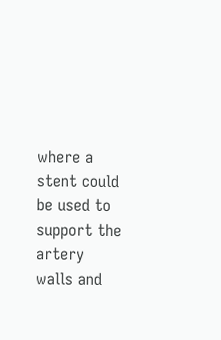where a stent could be used to support the artery walls and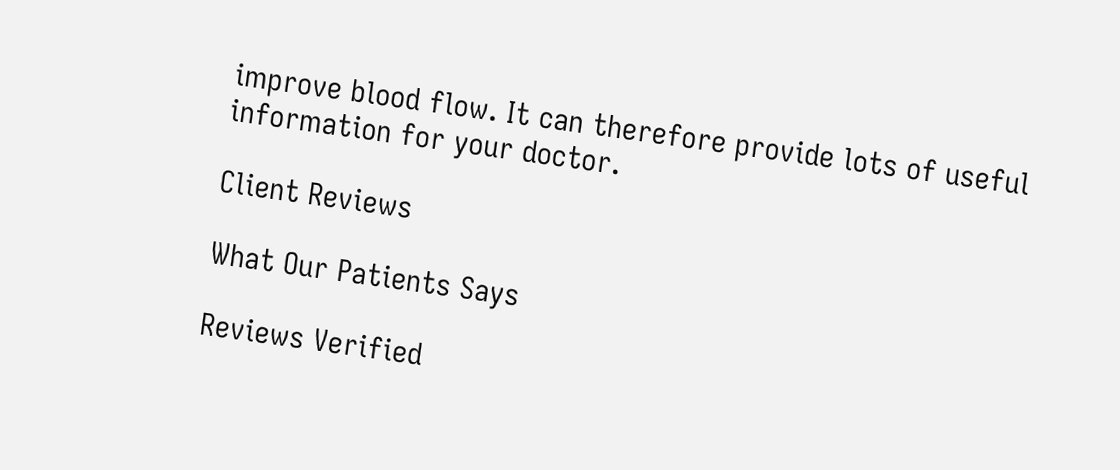improve blood flow. It can therefore provide lots of useful information for your doctor.

Client Reviews

What Our Patients Says

Reviews Verified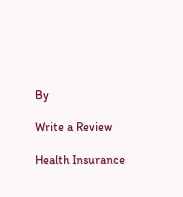By

Write a Review

Health Insurance